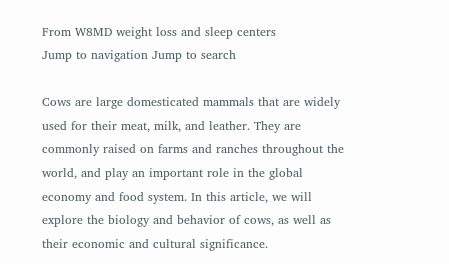From W8MD weight loss and sleep centers
Jump to navigation Jump to search

Cows are large domesticated mammals that are widely used for their meat, milk, and leather. They are commonly raised on farms and ranches throughout the world, and play an important role in the global economy and food system. In this article, we will explore the biology and behavior of cows, as well as their economic and cultural significance.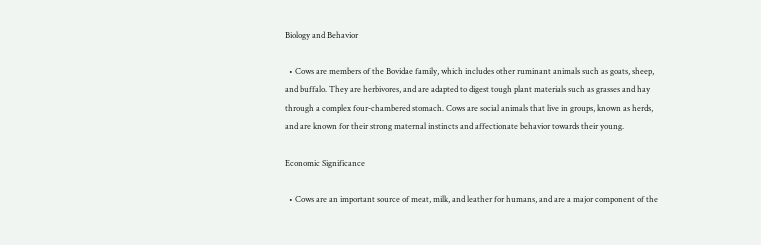Biology and Behavior

  • Cows are members of the Bovidae family, which includes other ruminant animals such as goats, sheep, and buffalo. They are herbivores, and are adapted to digest tough plant materials such as grasses and hay through a complex four-chambered stomach. Cows are social animals that live in groups, known as herds, and are known for their strong maternal instincts and affectionate behavior towards their young.

Economic Significance

  • Cows are an important source of meat, milk, and leather for humans, and are a major component of the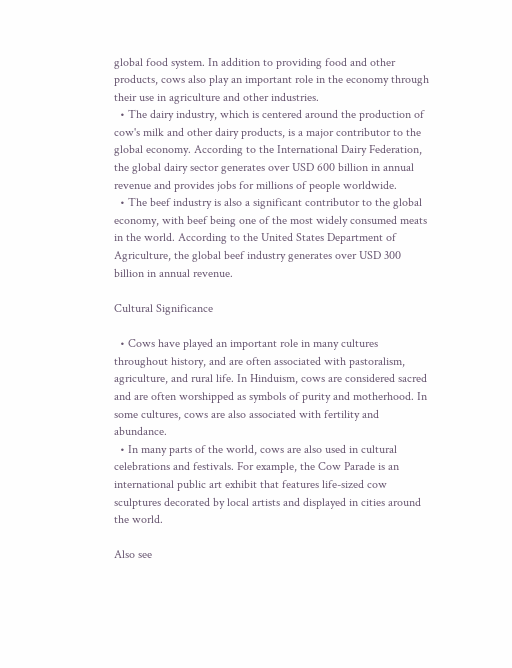global food system. In addition to providing food and other products, cows also play an important role in the economy through their use in agriculture and other industries.
  • The dairy industry, which is centered around the production of cow's milk and other dairy products, is a major contributor to the global economy. According to the International Dairy Federation, the global dairy sector generates over USD 600 billion in annual revenue and provides jobs for millions of people worldwide.
  • The beef industry is also a significant contributor to the global economy, with beef being one of the most widely consumed meats in the world. According to the United States Department of Agriculture, the global beef industry generates over USD 300 billion in annual revenue.

Cultural Significance

  • Cows have played an important role in many cultures throughout history, and are often associated with pastoralism, agriculture, and rural life. In Hinduism, cows are considered sacred and are often worshipped as symbols of purity and motherhood. In some cultures, cows are also associated with fertility and abundance.
  • In many parts of the world, cows are also used in cultural celebrations and festivals. For example, the Cow Parade is an international public art exhibit that features life-sized cow sculptures decorated by local artists and displayed in cities around the world.

Also see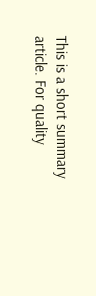This is a short summary article. For quality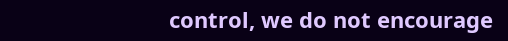control, we do not encourage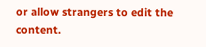or allow strangers to edit the content.